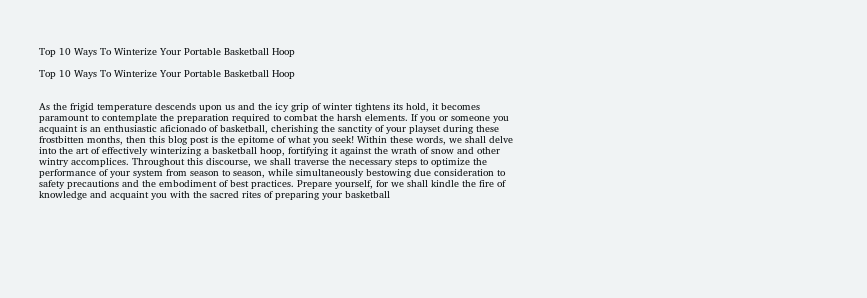Top 10 Ways To Winterize Your Portable Basketball Hoop

Top 10 Ways To Winterize Your Portable Basketball Hoop


As the frigid temperature descends upon us and the icy grip of winter tightens its hold, it becomes paramount to contemplate the preparation required to combat the harsh elements. If you or someone you acquaint is an enthusiastic aficionado of basketball, cherishing the sanctity of your playset during these frostbitten months, then this blog post is the epitome of what you seek! Within these words, we shall delve into the art of effectively winterizing a basketball hoop, fortifying it against the wrath of snow and other wintry accomplices. Throughout this discourse, we shall traverse the necessary steps to optimize the performance of your system from season to season, while simultaneously bestowing due consideration to safety precautions and the embodiment of best practices. Prepare yourself, for we shall kindle the fire of knowledge and acquaint you with the sacred rites of preparing your basketball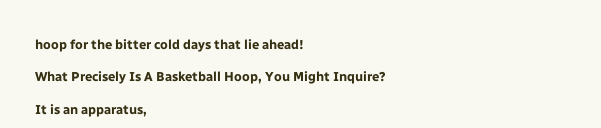hoop for the bitter cold days that lie ahead!

What Precisely Is A Basketball Hoop, You Might Inquire?

It is an apparatus,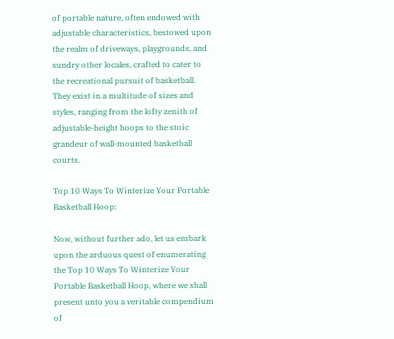of portable nature, often endowed with adjustable characteristics, bestowed upon the realm of driveways, playgrounds, and sundry other locales, crafted to cater to the recreational pursuit of basketball. They exist in a multitude of sizes and styles, ranging from the lofty zenith of adjustable-height hoops to the stoic grandeur of wall-mounted basketball courts.

Top 10 Ways To Winterize Your Portable Basketball Hoop:

Now, without further ado, let us embark upon the arduous quest of enumerating the Top 10 Ways To Winterize Your Portable Basketball Hoop, where we shall present unto you a veritable compendium of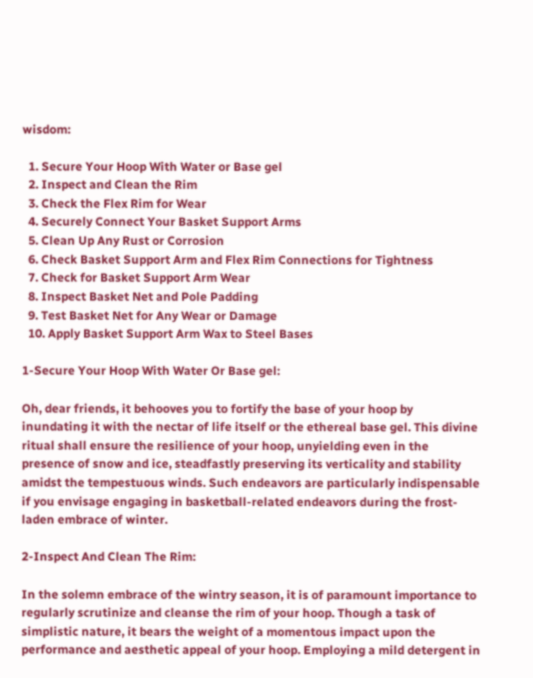wisdom:

  1. Secure Your Hoop With Water or Base gel
  2. Inspect and Clean the Rim
  3. Check the Flex Rim for Wear
  4. Securely Connect Your Basket Support Arms
  5. Clean Up Any Rust or Corrosion
  6. Check Basket Support Arm and Flex Rim Connections for Tightness
  7. Check for Basket Support Arm Wear
  8. Inspect Basket Net and Pole Padding
  9. Test Basket Net for Any Wear or Damage
  10. Apply Basket Support Arm Wax to Steel Bases

1-Secure Your Hoop With Water Or Base gel:

Oh, dear friends, it behooves you to fortify the base of your hoop by inundating it with the nectar of life itself or the ethereal base gel. This divine ritual shall ensure the resilience of your hoop, unyielding even in the presence of snow and ice, steadfastly preserving its verticality and stability amidst the tempestuous winds. Such endeavors are particularly indispensable if you envisage engaging in basketball-related endeavors during the frost-laden embrace of winter.

2-Inspect And Clean The Rim:

In the solemn embrace of the wintry season, it is of paramount importance to regularly scrutinize and cleanse the rim of your hoop. Though a task of simplistic nature, it bears the weight of a momentous impact upon the performance and aesthetic appeal of your hoop. Employing a mild detergent in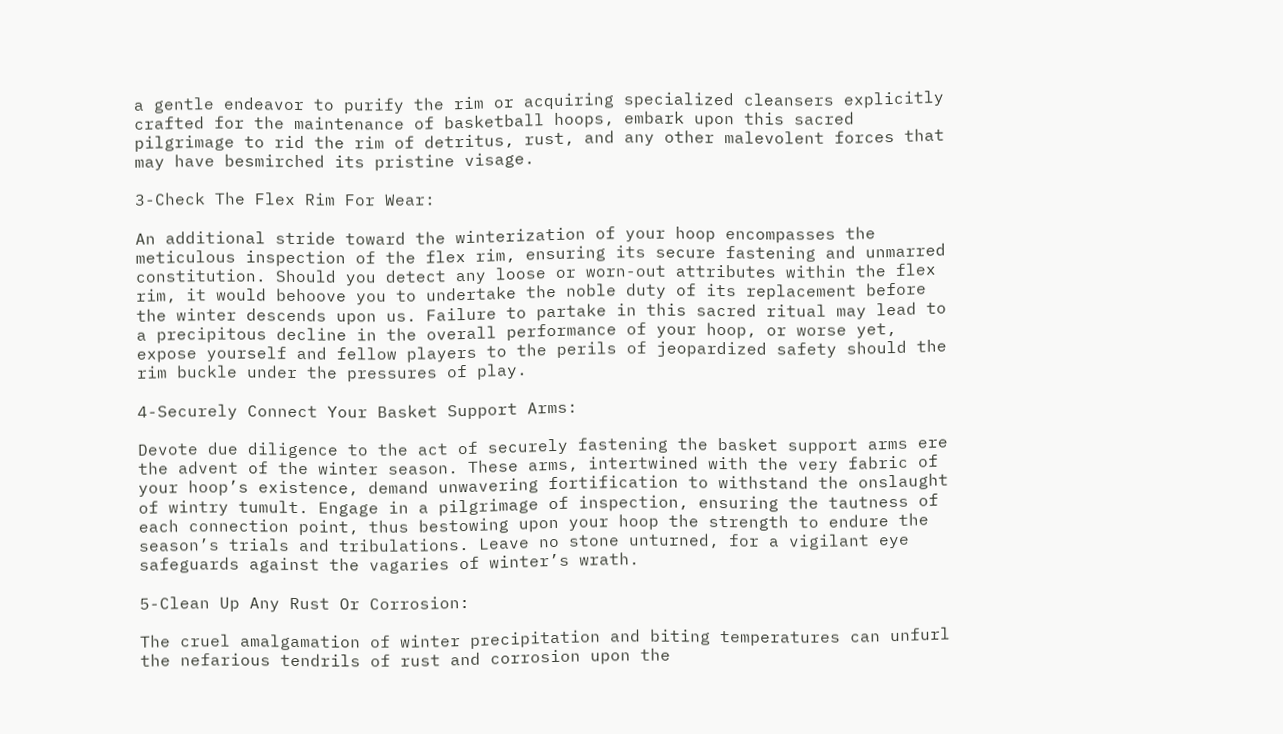a gentle endeavor to purify the rim or acquiring specialized cleansers explicitly crafted for the maintenance of basketball hoops, embark upon this sacred pilgrimage to rid the rim of detritus, rust, and any other malevolent forces that may have besmirched its pristine visage.

3-Check The Flex Rim For Wear:

An additional stride toward the winterization of your hoop encompasses the meticulous inspection of the flex rim, ensuring its secure fastening and unmarred constitution. Should you detect any loose or worn-out attributes within the flex rim, it would behoove you to undertake the noble duty of its replacement before the winter descends upon us. Failure to partake in this sacred ritual may lead to a precipitous decline in the overall performance of your hoop, or worse yet, expose yourself and fellow players to the perils of jeopardized safety should the rim buckle under the pressures of play.

4-Securely Connect Your Basket Support Arms:

Devote due diligence to the act of securely fastening the basket support arms ere the advent of the winter season. These arms, intertwined with the very fabric of your hoop’s existence, demand unwavering fortification to withstand the onslaught of wintry tumult. Engage in a pilgrimage of inspection, ensuring the tautness of each connection point, thus bestowing upon your hoop the strength to endure the season’s trials and tribulations. Leave no stone unturned, for a vigilant eye safeguards against the vagaries of winter’s wrath.

5-Clean Up Any Rust Or Corrosion:

The cruel amalgamation of winter precipitation and biting temperatures can unfurl the nefarious tendrils of rust and corrosion upon the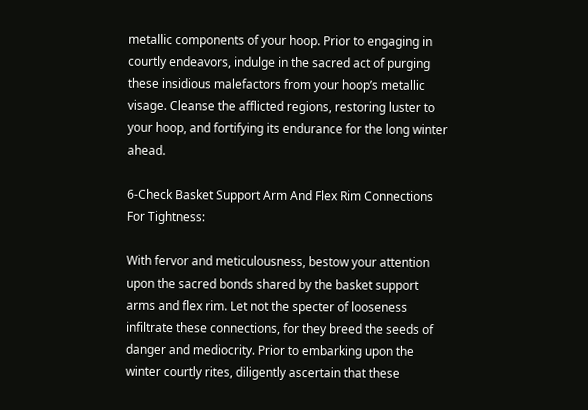metallic components of your hoop. Prior to engaging in courtly endeavors, indulge in the sacred act of purging these insidious malefactors from your hoop’s metallic visage. Cleanse the afflicted regions, restoring luster to your hoop, and fortifying its endurance for the long winter ahead.

6-Check Basket Support Arm And Flex Rim Connections For Tightness:

With fervor and meticulousness, bestow your attention upon the sacred bonds shared by the basket support arms and flex rim. Let not the specter of looseness infiltrate these connections, for they breed the seeds of danger and mediocrity. Prior to embarking upon the winter courtly rites, diligently ascertain that these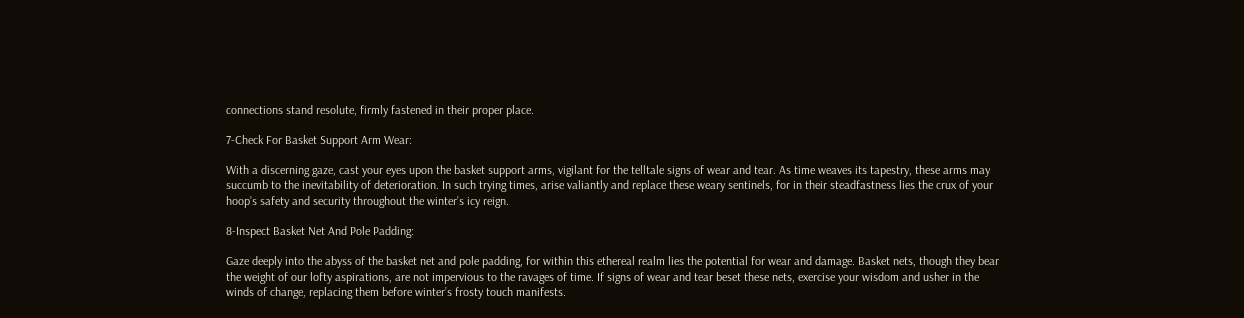connections stand resolute, firmly fastened in their proper place.

7-Check For Basket Support Arm Wear:

With a discerning gaze, cast your eyes upon the basket support arms, vigilant for the telltale signs of wear and tear. As time weaves its tapestry, these arms may succumb to the inevitability of deterioration. In such trying times, arise valiantly and replace these weary sentinels, for in their steadfastness lies the crux of your hoop’s safety and security throughout the winter’s icy reign.

8-Inspect Basket Net And Pole Padding:

Gaze deeply into the abyss of the basket net and pole padding, for within this ethereal realm lies the potential for wear and damage. Basket nets, though they bear the weight of our lofty aspirations, are not impervious to the ravages of time. If signs of wear and tear beset these nets, exercise your wisdom and usher in the winds of change, replacing them before winter’s frosty touch manifests.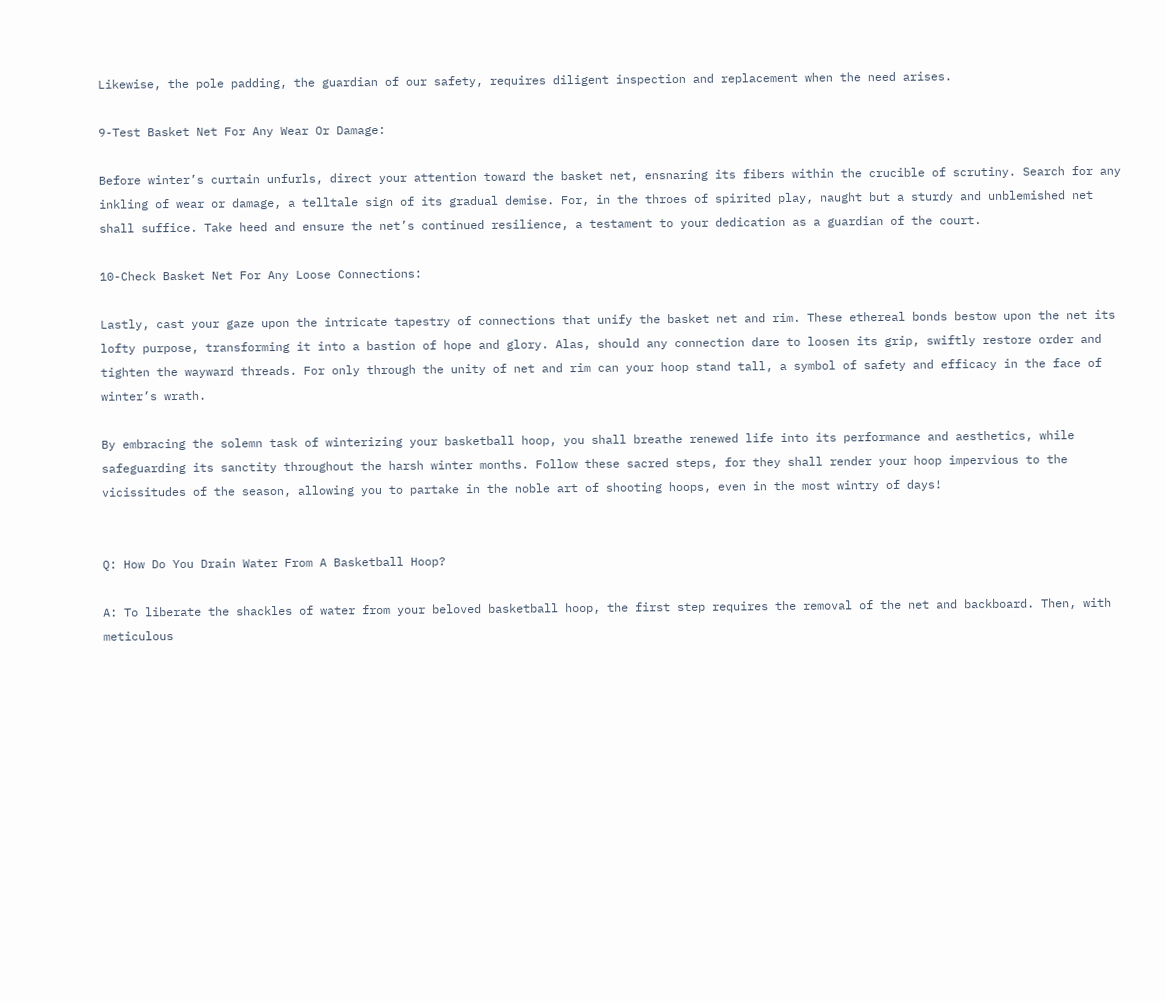Likewise, the pole padding, the guardian of our safety, requires diligent inspection and replacement when the need arises.

9-Test Basket Net For Any Wear Or Damage:

Before winter’s curtain unfurls, direct your attention toward the basket net, ensnaring its fibers within the crucible of scrutiny. Search for any inkling of wear or damage, a telltale sign of its gradual demise. For, in the throes of spirited play, naught but a sturdy and unblemished net shall suffice. Take heed and ensure the net’s continued resilience, a testament to your dedication as a guardian of the court.

10-Check Basket Net For Any Loose Connections:

Lastly, cast your gaze upon the intricate tapestry of connections that unify the basket net and rim. These ethereal bonds bestow upon the net its lofty purpose, transforming it into a bastion of hope and glory. Alas, should any connection dare to loosen its grip, swiftly restore order and tighten the wayward threads. For only through the unity of net and rim can your hoop stand tall, a symbol of safety and efficacy in the face of winter’s wrath.

By embracing the solemn task of winterizing your basketball hoop, you shall breathe renewed life into its performance and aesthetics, while safeguarding its sanctity throughout the harsh winter months. Follow these sacred steps, for they shall render your hoop impervious to the vicissitudes of the season, allowing you to partake in the noble art of shooting hoops, even in the most wintry of days!


Q: How Do You Drain Water From A Basketball Hoop?

A: To liberate the shackles of water from your beloved basketball hoop, the first step requires the removal of the net and backboard. Then, with meticulous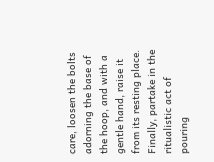care, loosen the bolts adorning the base of the hoop, and with a gentle hand, raise it from its resting place. Finally, partake in the ritualistic act of pouring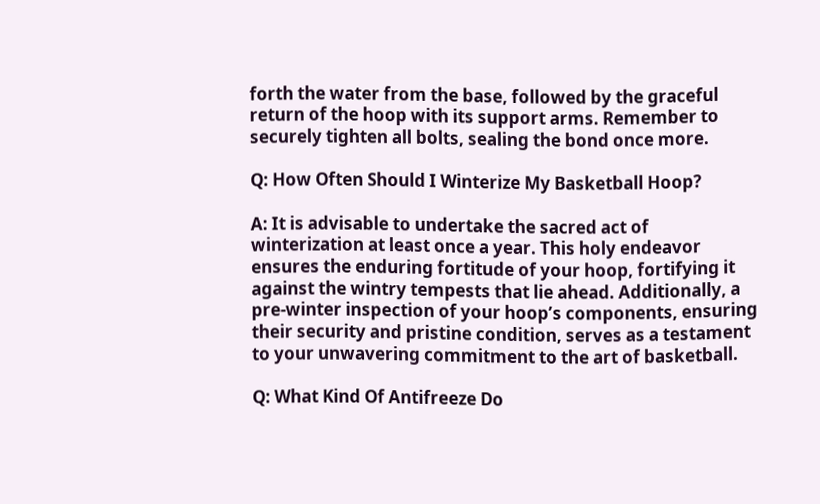forth the water from the base, followed by the graceful return of the hoop with its support arms. Remember to securely tighten all bolts, sealing the bond once more.

Q: How Often Should I Winterize My Basketball Hoop?

A: It is advisable to undertake the sacred act of winterization at least once a year. This holy endeavor ensures the enduring fortitude of your hoop, fortifying it against the wintry tempests that lie ahead. Additionally, a pre-winter inspection of your hoop’s components, ensuring their security and pristine condition, serves as a testament to your unwavering commitment to the art of basketball.

Q: What Kind Of Antifreeze Do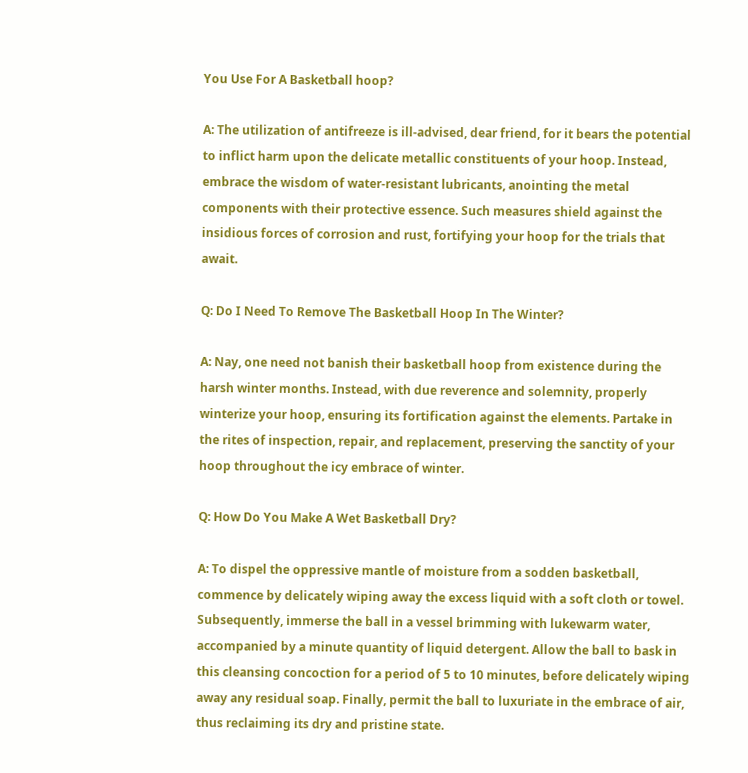You Use For A Basketball hoop?

A: The utilization of antifreeze is ill-advised, dear friend, for it bears the potential to inflict harm upon the delicate metallic constituents of your hoop. Instead, embrace the wisdom of water-resistant lubricants, anointing the metal components with their protective essence. Such measures shield against the insidious forces of corrosion and rust, fortifying your hoop for the trials that await.

Q: Do I Need To Remove The Basketball Hoop In The Winter?

A: Nay, one need not banish their basketball hoop from existence during the harsh winter months. Instead, with due reverence and solemnity, properly winterize your hoop, ensuring its fortification against the elements. Partake in the rites of inspection, repair, and replacement, preserving the sanctity of your hoop throughout the icy embrace of winter.

Q: How Do You Make A Wet Basketball Dry?

A: To dispel the oppressive mantle of moisture from a sodden basketball, commence by delicately wiping away the excess liquid with a soft cloth or towel. Subsequently, immerse the ball in a vessel brimming with lukewarm water, accompanied by a minute quantity of liquid detergent. Allow the ball to bask in this cleansing concoction for a period of 5 to 10 minutes, before delicately wiping away any residual soap. Finally, permit the ball to luxuriate in the embrace of air, thus reclaiming its dry and pristine state.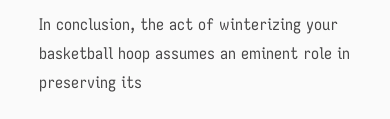In conclusion, the act of winterizing your basketball hoop assumes an eminent role in preserving its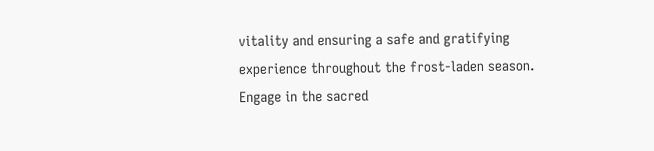vitality and ensuring a safe and gratifying experience throughout the frost-laden season. Engage in the sacred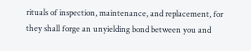rituals of inspection, maintenance, and replacement, for they shall forge an unyielding bond between you and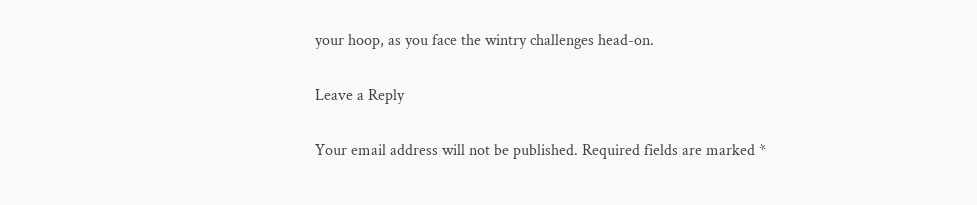your hoop, as you face the wintry challenges head-on.

Leave a Reply

Your email address will not be published. Required fields are marked *